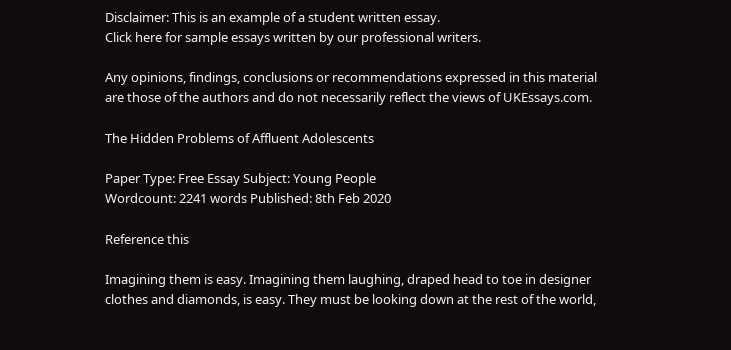Disclaimer: This is an example of a student written essay.
Click here for sample essays written by our professional writers.

Any opinions, findings, conclusions or recommendations expressed in this material are those of the authors and do not necessarily reflect the views of UKEssays.com.

The Hidden Problems of Affluent Adolescents

Paper Type: Free Essay Subject: Young People
Wordcount: 2241 words Published: 8th Feb 2020

Reference this

Imagining them is easy. Imagining them laughing, draped head to toe in designer clothes and diamonds, is easy. They must be looking down at the rest of the world,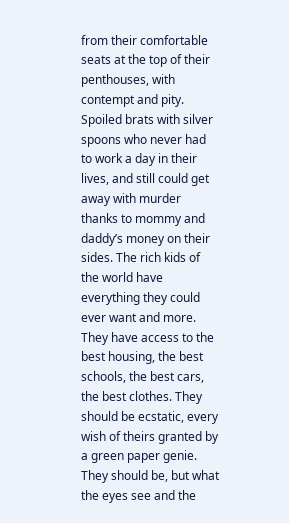from their comfortable seats at the top of their penthouses, with contempt and pity. Spoiled brats with silver spoons who never had to work a day in their lives, and still could get away with murder thanks to mommy and daddy’s money on their sides. The rich kids of the world have everything they could ever want and more. They have access to the best housing, the best schools, the best cars, the best clothes. They should be ecstatic, every wish of theirs granted by a green paper genie. They should be, but what the eyes see and the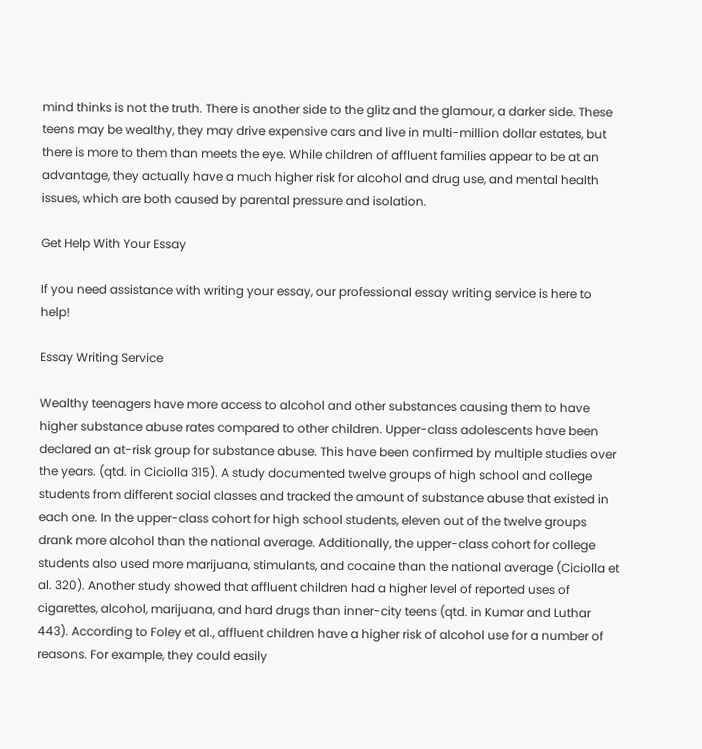mind thinks is not the truth. There is another side to the glitz and the glamour, a darker side. These teens may be wealthy, they may drive expensive cars and live in multi-million dollar estates, but there is more to them than meets the eye. While children of affluent families appear to be at an advantage, they actually have a much higher risk for alcohol and drug use, and mental health issues, which are both caused by parental pressure and isolation.

Get Help With Your Essay

If you need assistance with writing your essay, our professional essay writing service is here to help!

Essay Writing Service

Wealthy teenagers have more access to alcohol and other substances causing them to have higher substance abuse rates compared to other children. Upper-class adolescents have been declared an at-risk group for substance abuse. This have been confirmed by multiple studies over the years. (qtd. in Ciciolla 315). A study documented twelve groups of high school and college students from different social classes and tracked the amount of substance abuse that existed in each one. In the upper-class cohort for high school students, eleven out of the twelve groups drank more alcohol than the national average. Additionally, the upper-class cohort for college students also used more marijuana, stimulants, and cocaine than the national average (Ciciolla et al. 320). Another study showed that affluent children had a higher level of reported uses of cigarettes, alcohol, marijuana, and hard drugs than inner-city teens (qtd. in Kumar and Luthar 443). According to Foley et al., affluent children have a higher risk of alcohol use for a number of reasons. For example, they could easily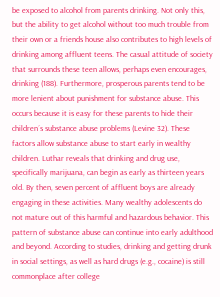be exposed to alcohol from parents drinking. Not only this, but the ability to get alcohol without too much trouble from their own or a friends house also contributes to high levels of drinking among affluent teens. The casual attitude of society that surrounds these teen allows, perhaps even encourages, drinking (188). Furthermore, prosperous parents tend to be more lenient about punishment for substance abuse. This occurs because it is easy for these parents to hide their children´s substance abuse problems (Levine 32). These factors allow substance abuse to start early in wealthy children. Luthar reveals that drinking and drug use, specifically marijuana, can begin as early as thirteen years old. By then, seven percent of affluent boys are already engaging in these activities. Many wealthy adolescents do not mature out of this harmful and hazardous behavior. This pattern of substance abuse can continue into early adulthood and beyond. According to studies, drinking and getting drunk in social settings, as well as hard drugs (e.g., cocaine) is still commonplace after college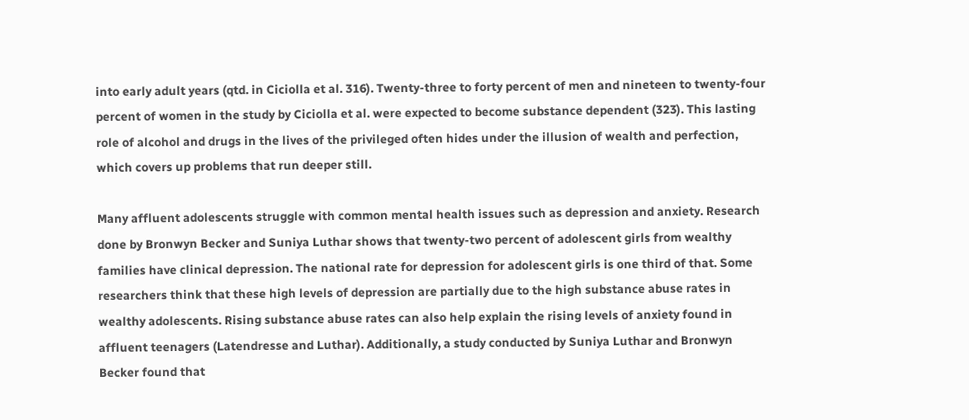into early adult years (qtd. in Ciciolla et al. 316). Twenty-three to forty percent of men and nineteen to twenty-four percent of women in the study by Ciciolla et al. were expected to become substance dependent (323). This lasting role of alcohol and drugs in the lives of the privileged often hides under the illusion of wealth and perfection, which covers up problems that run deeper still.

Many affluent adolescents struggle with common mental health issues such as depression and anxiety. Research done by Bronwyn Becker and Suniya Luthar shows that twenty-two percent of adolescent girls from wealthy families have clinical depression. The national rate for depression for adolescent girls is one third of that. Some researchers think that these high levels of depression are partially due to the high substance abuse rates in wealthy adolescents. Rising substance abuse rates can also help explain the rising levels of anxiety found in affluent teenagers (Latendresse and Luthar). Additionally, a study conducted by Suniya Luthar and Bronwyn Becker found that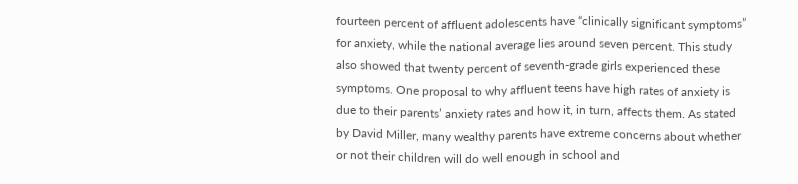fourteen percent of affluent adolescents have “clinically significant symptoms” for anxiety, while the national average lies around seven percent. This study also showed that twenty percent of seventh-grade girls experienced these symptoms. One proposal to why affluent teens have high rates of anxiety is due to their parents’ anxiety rates and how it, in turn, affects them. As stated by David Miller, many wealthy parents have extreme concerns about whether or not their children will do well enough in school and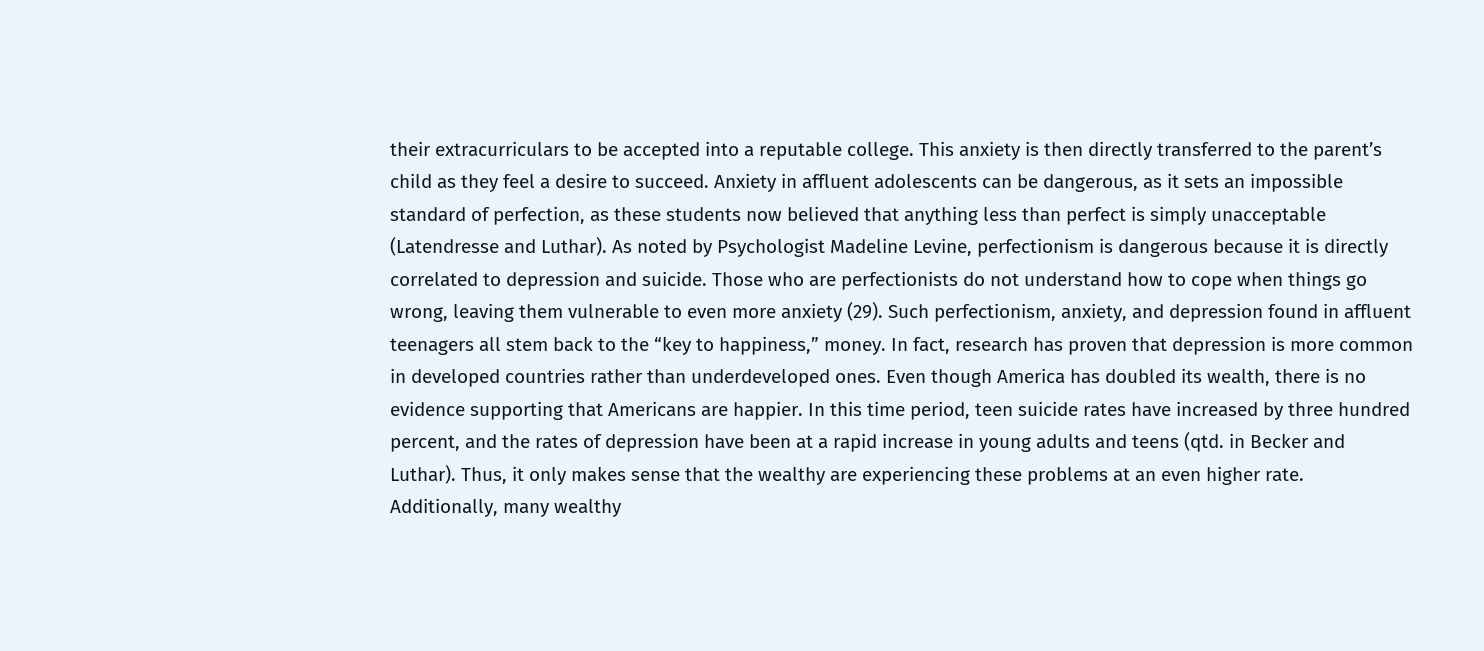their extracurriculars to be accepted into a reputable college. This anxiety is then directly transferred to the parent’s child as they feel a desire to succeed. Anxiety in affluent adolescents can be dangerous, as it sets an impossible standard of perfection, as these students now believed that anything less than perfect is simply unacceptable (Latendresse and Luthar). As noted by Psychologist Madeline Levine, perfectionism is dangerous because it is directly correlated to depression and suicide. Those who are perfectionists do not understand how to cope when things go wrong, leaving them vulnerable to even more anxiety (29). Such perfectionism, anxiety, and depression found in affluent teenagers all stem back to the “key to happiness,” money. In fact, research has proven that depression is more common in developed countries rather than underdeveloped ones. Even though America has doubled its wealth, there is no evidence supporting that Americans are happier. In this time period, teen suicide rates have increased by three hundred percent, and the rates of depression have been at a rapid increase in young adults and teens (qtd. in Becker and Luthar). Thus, it only makes sense that the wealthy are experiencing these problems at an even higher rate. Additionally, many wealthy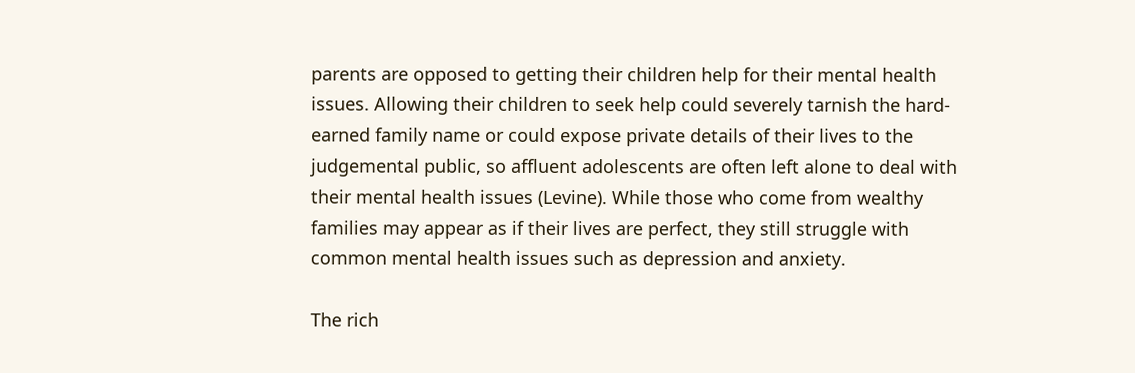parents are opposed to getting their children help for their mental health issues. Allowing their children to seek help could severely tarnish the hard-earned family name or could expose private details of their lives to the judgemental public, so affluent adolescents are often left alone to deal with their mental health issues (Levine). While those who come from wealthy families may appear as if their lives are perfect, they still struggle with common mental health issues such as depression and anxiety.

The rich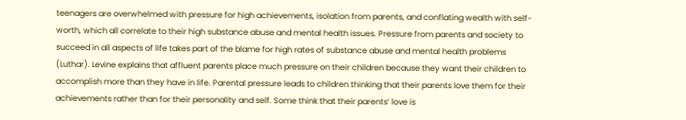teenagers are overwhelmed with pressure for high achievements, isolation from parents, and conflating wealth with self-worth, which all correlate to their high substance abuse and mental health issues. Pressure from parents and society to succeed in all aspects of life takes part of the blame for high rates of substance abuse and mental health problems  (Luthar). Levine explains that affluent parents place much pressure on their children because they want their children to accomplish more than they have in life. Parental pressure leads to children thinking that their parents love them for their achievements rather than for their personality and self. Some think that their parents’ love is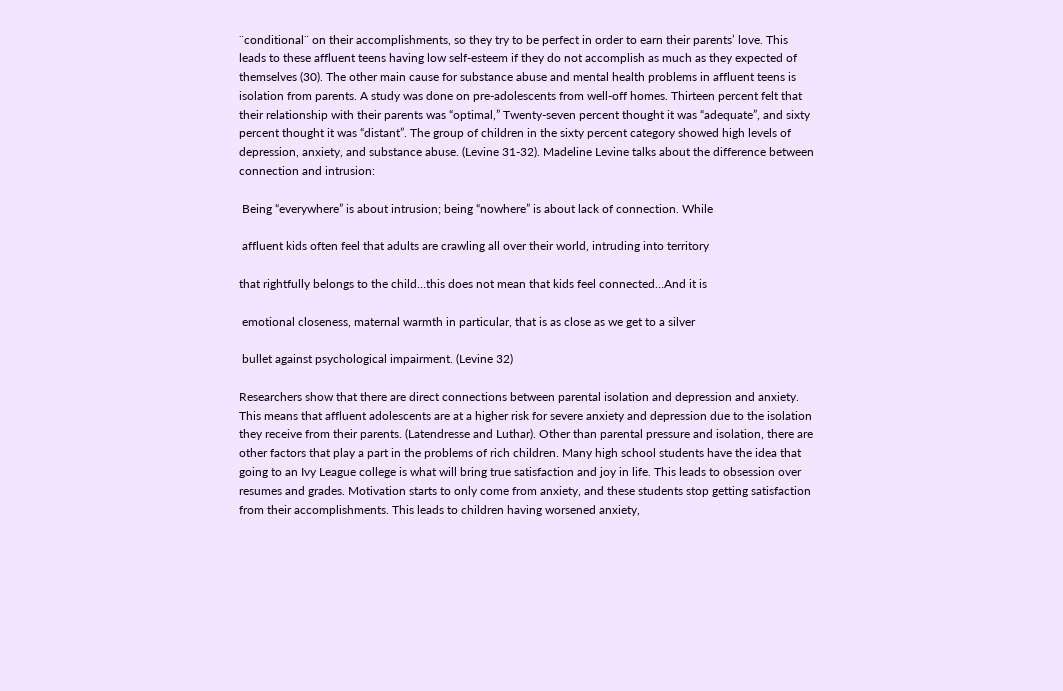¨conditional¨ on their accomplishments, so they try to be perfect in order to earn their parents’ love. This leads to these affluent teens having low self-esteem if they do not accomplish as much as they expected of themselves (30). The other main cause for substance abuse and mental health problems in affluent teens is isolation from parents. A study was done on pre-adolescents from well-off homes. Thirteen percent felt that their relationship with their parents was “optimal,” Twenty-seven percent thought it was “adequate”, and sixty percent thought it was “distant”. The group of children in the sixty percent category showed high levels of depression, anxiety, and substance abuse. (Levine 31-32). Madeline Levine talks about the difference between connection and intrusion:

 Being “everywhere” is about intrusion; being “nowhere” is about lack of connection. While

 affluent kids often feel that adults are crawling all over their world, intruding into territory

that rightfully belongs to the child…this does not mean that kids feel connected…And it is

 emotional closeness, maternal warmth in particular, that is as close as we get to a silver

 bullet against psychological impairment. (Levine 32)

Researchers show that there are direct connections between parental isolation and depression and anxiety. This means that affluent adolescents are at a higher risk for severe anxiety and depression due to the isolation they receive from their parents. (Latendresse and Luthar). Other than parental pressure and isolation, there are other factors that play a part in the problems of rich children. Many high school students have the idea that going to an Ivy League college is what will bring true satisfaction and joy in life. This leads to obsession over resumes and grades. Motivation starts to only come from anxiety, and these students stop getting satisfaction from their accomplishments. This leads to children having worsened anxiety,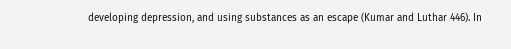developing depression, and using substances as an escape (Kumar and Luthar 446). In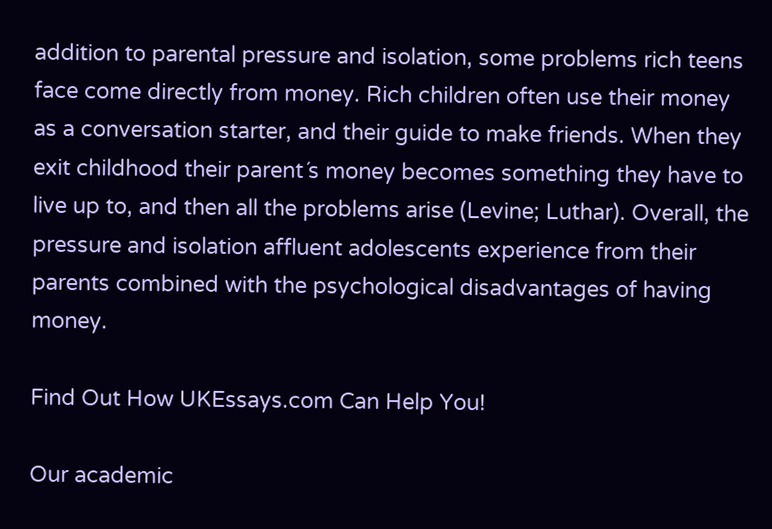addition to parental pressure and isolation, some problems rich teens face come directly from money. Rich children often use their money as a conversation starter, and their guide to make friends. When they exit childhood their parent´s money becomes something they have to live up to, and then all the problems arise (Levine; Luthar). Overall, the pressure and isolation affluent adolescents experience from their parents combined with the psychological disadvantages of having money.

Find Out How UKEssays.com Can Help You!

Our academic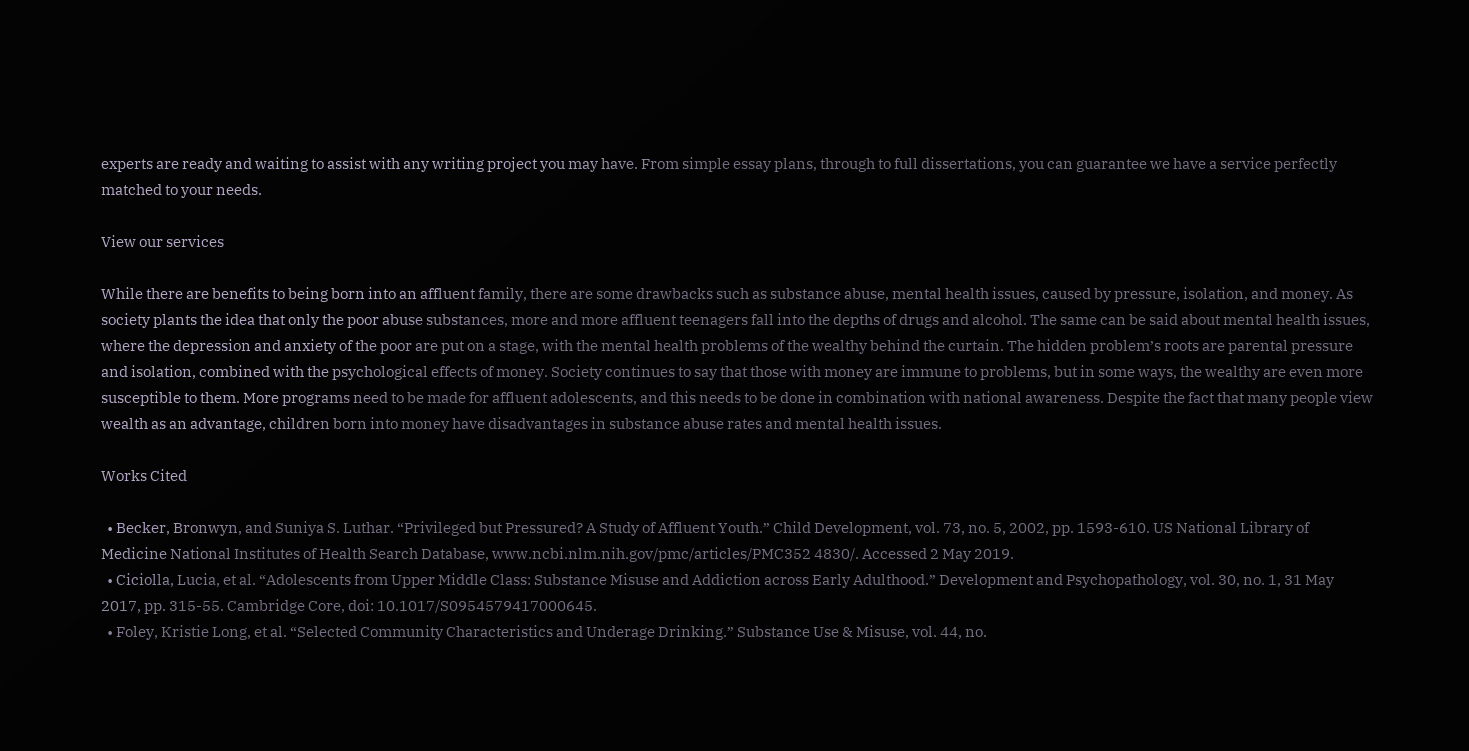experts are ready and waiting to assist with any writing project you may have. From simple essay plans, through to full dissertations, you can guarantee we have a service perfectly matched to your needs.

View our services

While there are benefits to being born into an affluent family, there are some drawbacks such as substance abuse, mental health issues, caused by pressure, isolation, and money. As society plants the idea that only the poor abuse substances, more and more affluent teenagers fall into the depths of drugs and alcohol. The same can be said about mental health issues, where the depression and anxiety of the poor are put on a stage, with the mental health problems of the wealthy behind the curtain. The hidden problem’s roots are parental pressure and isolation, combined with the psychological effects of money. Society continues to say that those with money are immune to problems, but in some ways, the wealthy are even more susceptible to them. More programs need to be made for affluent adolescents, and this needs to be done in combination with national awareness. Despite the fact that many people view wealth as an advantage, children born into money have disadvantages in substance abuse rates and mental health issues.

Works Cited

  • Becker, Bronwyn, and Suniya S. Luthar. “Privileged but Pressured? A Study of Affluent Youth.” Child Development, vol. 73, no. 5, 2002, pp. 1593-610. US National Library of Medicine National Institutes of Health Search Database, www.ncbi.nlm.nih.gov/pmc/articles/PMC352 4830/. Accessed 2 May 2019.
  • Ciciolla, Lucia, et al. “Adolescents from Upper Middle Class: Substance Misuse and Addiction across Early Adulthood.” Development and Psychopathology, vol. 30, no. 1, 31 May 2017, pp. 315-55. Cambridge Core, doi: 10.1017/S0954579417000645.
  • Foley, Kristie Long, et al. “Selected Community Characteristics and Underage Drinking.” Substance Use & Misuse, vol. 44, no.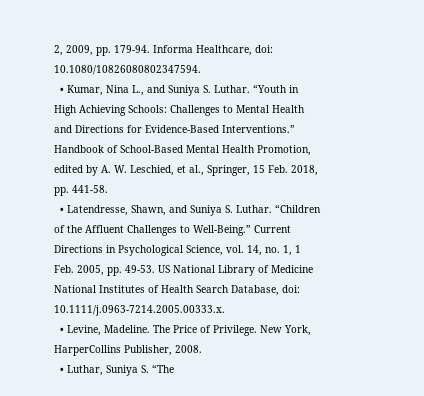2, 2009, pp. 179-94. Informa Healthcare, doi: 10.1080/10826080802347594.
  • Kumar, Nina L., and Suniya S. Luthar. “Youth in High Achieving Schools: Challenges to Mental Health and Directions for Evidence-Based Interventions.” Handbook of School-Based Mental Health Promotion, edited by A. W. Leschied, et al., Springer, 15 Feb. 2018, pp. 441-58.
  • Latendresse, Shawn, and Suniya S. Luthar. “Children of the Affluent Challenges to Well-Being.” Current Directions in Psychological Science, vol. 14, no. 1, 1 Feb. 2005, pp. 49-53. US National Library of Medicine National Institutes of Health Search Database, doi: 10.1111/j.0963-7214.2005.00333.x.
  • Levine, Madeline. The Price of Privilege. New York, HarperCollins Publisher, 2008.
  • Luthar, Suniya S. “The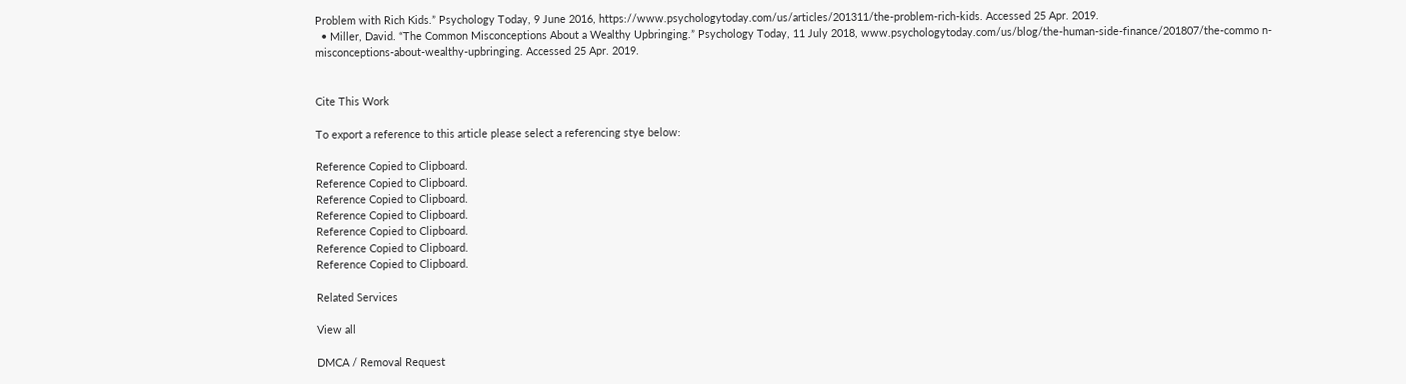Problem with Rich Kids.” Psychology Today, 9 June 2016, https://www.psychologytoday.com/us/articles/201311/the-problem-rich-kids. Accessed 25 Apr. 2019.
  • Miller, David. “The Common Misconceptions About a Wealthy Upbringing.” Psychology Today, 11 July 2018, www.psychologytoday.com/us/blog/the-human-side-finance/201807/the-commo n-misconceptions-about-wealthy-upbringing. Accessed 25 Apr. 2019.


Cite This Work

To export a reference to this article please select a referencing stye below:

Reference Copied to Clipboard.
Reference Copied to Clipboard.
Reference Copied to Clipboard.
Reference Copied to Clipboard.
Reference Copied to Clipboard.
Reference Copied to Clipboard.
Reference Copied to Clipboard.

Related Services

View all

DMCA / Removal Request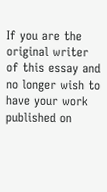If you are the original writer of this essay and no longer wish to have your work published on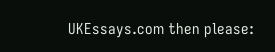UKEssays.com then please: